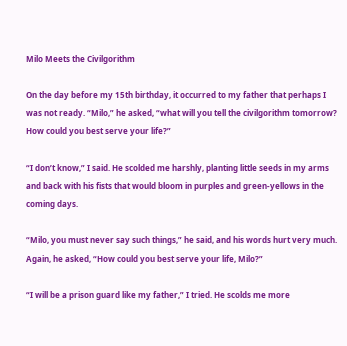Milo Meets the Civilgorithm

On the day before my 15th birthday, it occurred to my father that perhaps I was not ready. “Milo,” he asked, “what will you tell the civilgorithm tomorrow? How could you best serve your life?”

“I don’t know,” I said. He scolded me harshly, planting little seeds in my arms and back with his fists that would bloom in purples and green-yellows in the coming days.

“Milo, you must never say such things,” he said, and his words hurt very much. Again, he asked, “How could you best serve your life, Milo?”

“I will be a prison guard like my father,” I tried. He scolds me more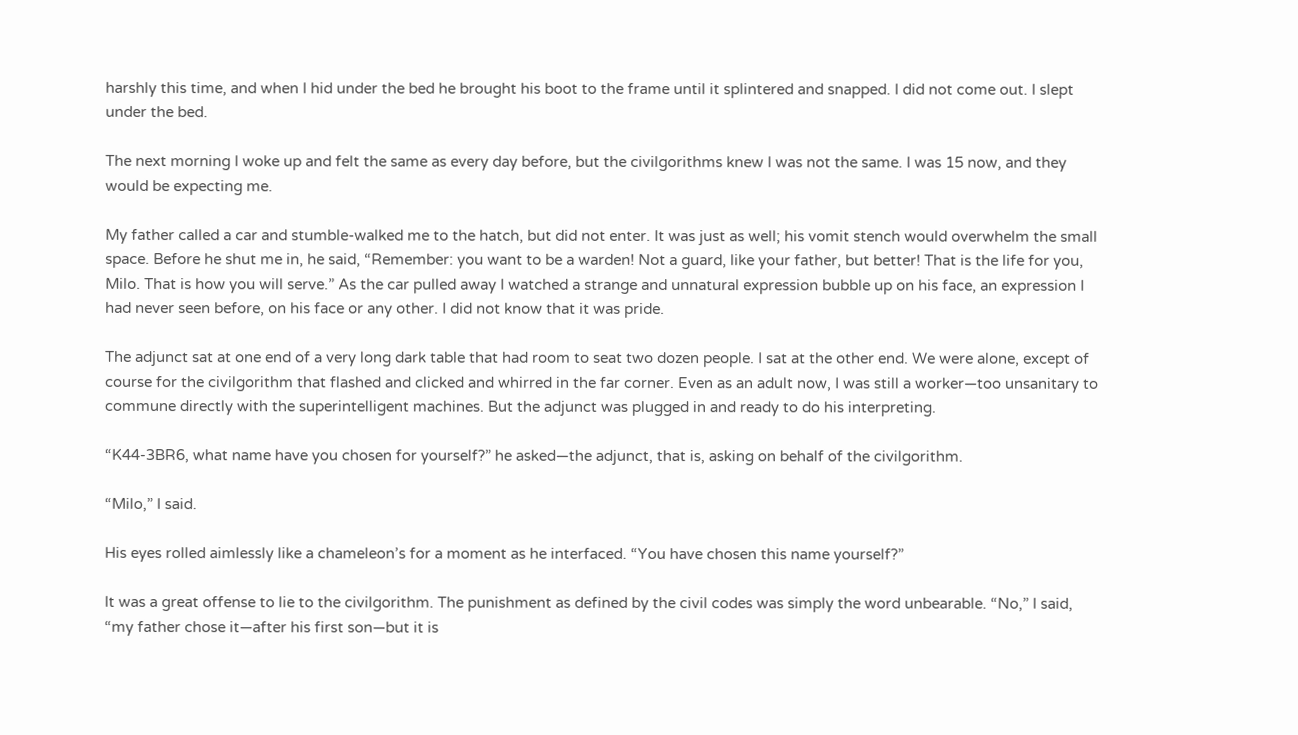harshly this time, and when I hid under the bed he brought his boot to the frame until it splintered and snapped. I did not come out. I slept under the bed.

The next morning I woke up and felt the same as every day before, but the civilgorithms knew I was not the same. I was 15 now, and they would be expecting me.

My father called a car and stumble-walked me to the hatch, but did not enter. It was just as well; his vomit stench would overwhelm the small space. Before he shut me in, he said, “Remember: you want to be a warden! Not a guard, like your father, but better! That is the life for you, Milo. That is how you will serve.” As the car pulled away I watched a strange and unnatural expression bubble up on his face, an expression I had never seen before, on his face or any other. I did not know that it was pride.

The adjunct sat at one end of a very long dark table that had room to seat two dozen people. I sat at the other end. We were alone, except of course for the civilgorithm that flashed and clicked and whirred in the far corner. Even as an adult now, I was still a worker—too unsanitary to commune directly with the superintelligent machines. But the adjunct was plugged in and ready to do his interpreting.

“K44-3BR6, what name have you chosen for yourself?” he asked—the adjunct, that is, asking on behalf of the civilgorithm.

“Milo,” I said.

His eyes rolled aimlessly like a chameleon’s for a moment as he interfaced. “You have chosen this name yourself?”

It was a great offense to lie to the civilgorithm. The punishment as defined by the civil codes was simply the word unbearable. “No,” I said, “my father chose it—after his first son—but it is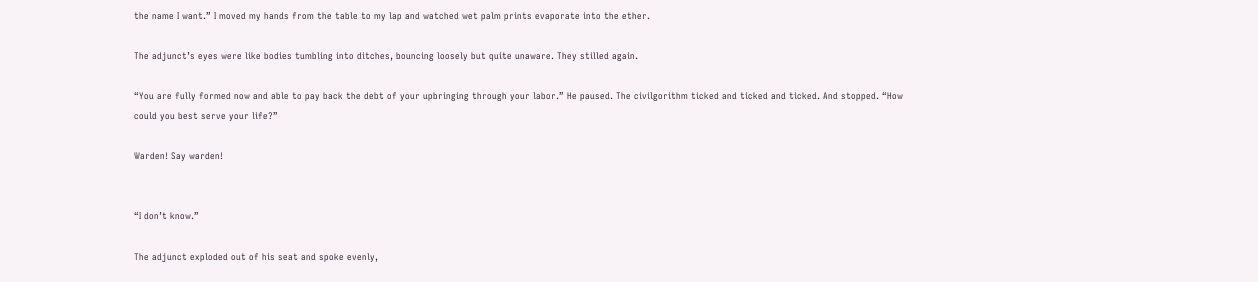the name I want.” I moved my hands from the table to my lap and watched wet palm prints evaporate into the ether.

The adjunct’s eyes were like bodies tumbling into ditches, bouncing loosely but quite unaware. They stilled again.

“You are fully formed now and able to pay back the debt of your upbringing through your labor.” He paused. The civilgorithm ticked and ticked and ticked. And stopped. “How could you best serve your life?”

Warden! Say warden!


“I don’t know.”

The adjunct exploded out of his seat and spoke evenly,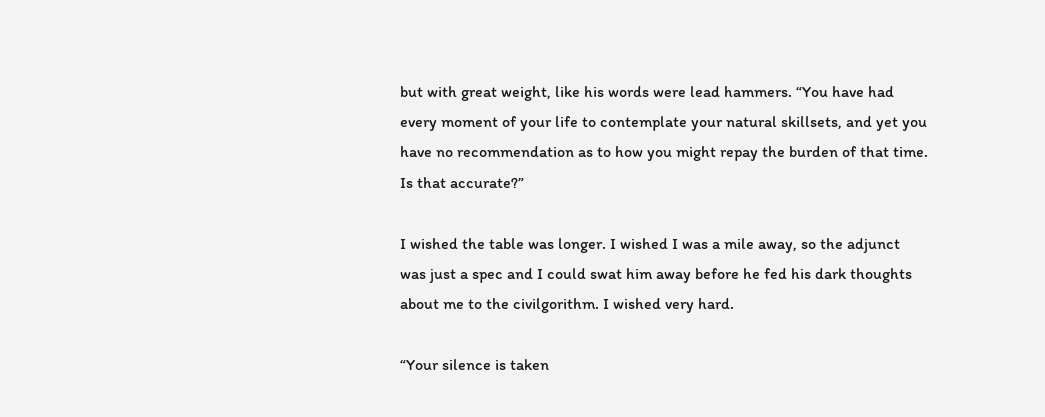but with great weight, like his words were lead hammers. “You have had every moment of your life to contemplate your natural skillsets, and yet you have no recommendation as to how you might repay the burden of that time. Is that accurate?”

I wished the table was longer. I wished I was a mile away, so the adjunct was just a spec and I could swat him away before he fed his dark thoughts about me to the civilgorithm. I wished very hard.

“Your silence is taken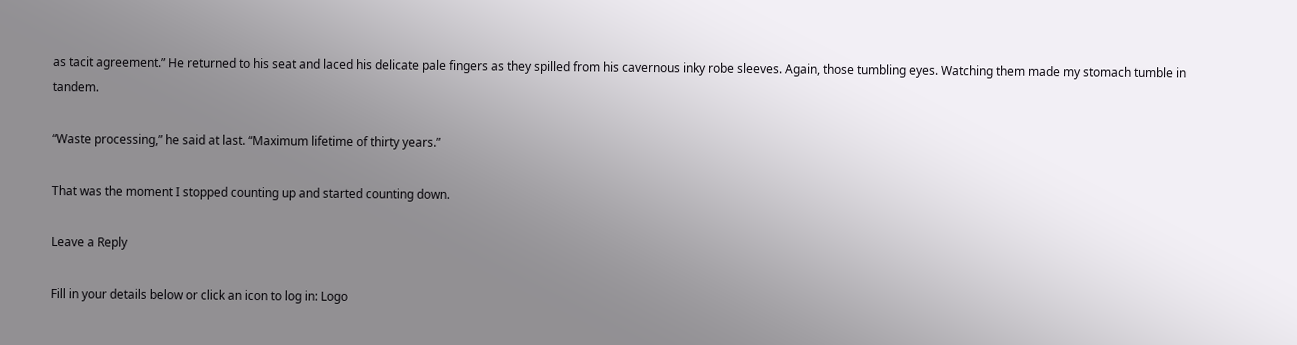as tacit agreement.” He returned to his seat and laced his delicate pale fingers as they spilled from his cavernous inky robe sleeves. Again, those tumbling eyes. Watching them made my stomach tumble in tandem.

“Waste processing,” he said at last. “Maximum lifetime of thirty years.”

That was the moment I stopped counting up and started counting down.

Leave a Reply

Fill in your details below or click an icon to log in: Logo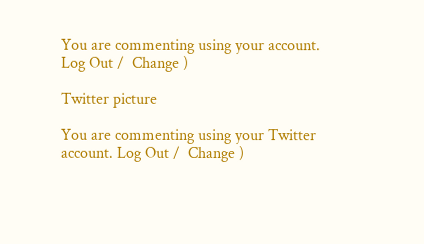You are commenting using your account. Log Out /  Change )

Twitter picture

You are commenting using your Twitter account. Log Out /  Change )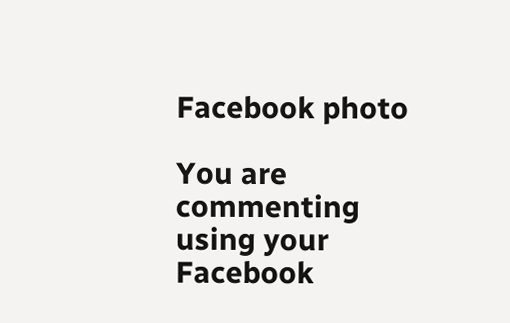Facebook photo

You are commenting using your Facebook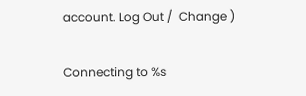account. Log Out /  Change )

Connecting to %s